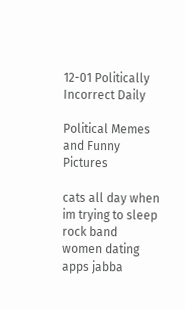12-01 Politically Incorrect Daily

Political Memes and Funny Pictures

cats all day when im trying to sleep rock band
women dating apps jabba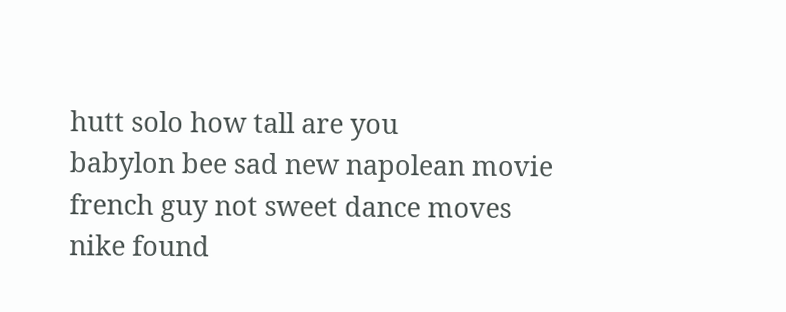hutt solo how tall are you
babylon bee sad new napolean movie french guy not sweet dance moves
nike found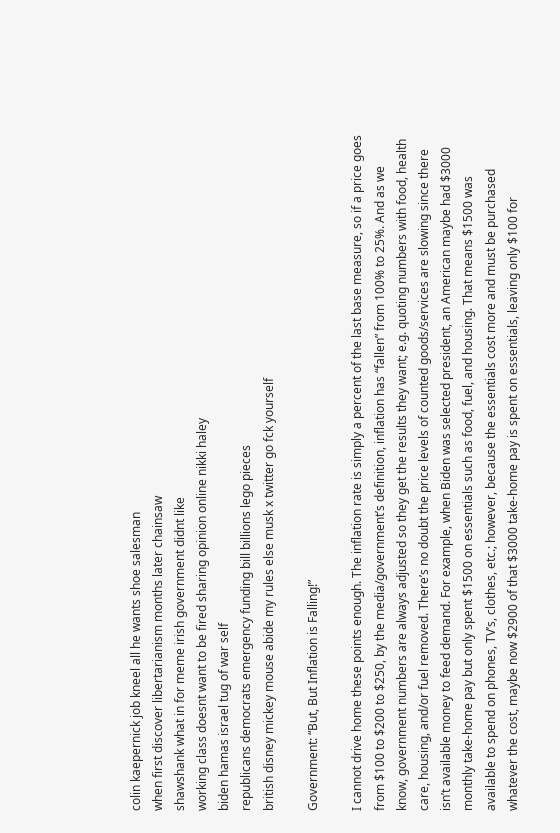colin kaepernick job kneel all he wants shoe salesman
when first discover libertarianism months later chainsaw
shawshank what in for meme irish government didnt like
working class doesnt want to be fired sharing opinion online nikki haley
biden hamas israel tug of war self
republicans democrats emergency funding bill billions lego pieces
british disney mickey mouse abide my rules else musk x twitter go fck yourself

Government: “But, But Inflation is Falling!”

I cannot drive home these points enough. The inflation rate is simply a percent of the last base measure, so if a price goes from $100 to $200 to $250, by the media/government’s definition, inflation has “fallen” from 100% to 25%. And as we know, government numbers are always adjusted so they get the results they want; e.g. quoting numbers with food, health care, housing, and/or fuel removed. There’s no doubt the price levels of counted goods/services are slowing since there isn’t available money to feed demand. For example, when Biden was selected president, an American maybe had $3000 monthly take-home pay but only spent $1500 on essentials such as food, fuel, and housing. That means $1500 was available to spend on phones, TV’s, clothes, etc.; however, because the essentials cost more and must be purchased whatever the cost, maybe now $2900 of that $3000 take-home pay is spent on essentials, leaving only $100 for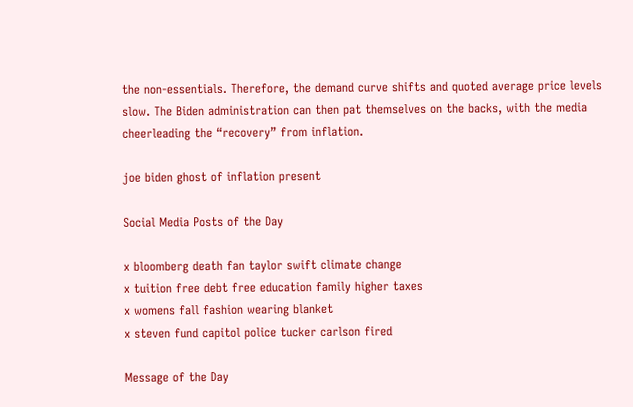the non-essentials. Therefore, the demand curve shifts and quoted average price levels slow. The Biden administration can then pat themselves on the backs, with the media cheerleading the “recovery” from inflation.

joe biden ghost of inflation present

Social Media Posts of the Day

x bloomberg death fan taylor swift climate change
x tuition free debt free education family higher taxes
x womens fall fashion wearing blanket
x steven fund capitol police tucker carlson fired

Message of the Day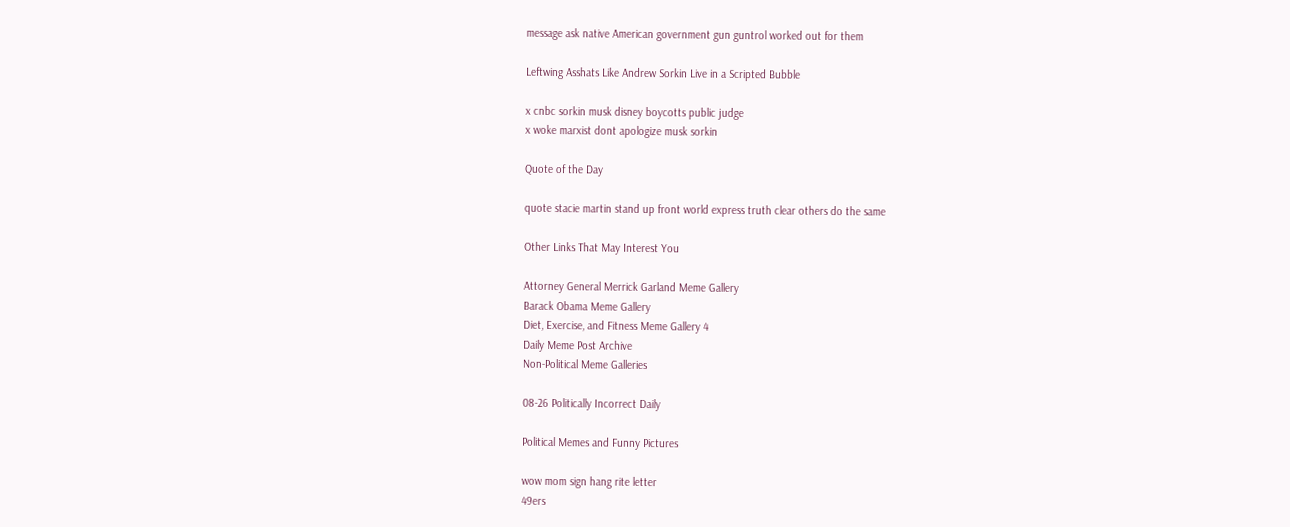message ask native American government gun guntrol worked out for them

Leftwing Asshats Like Andrew Sorkin Live in a Scripted Bubble

x cnbc sorkin musk disney boycotts public judge
x woke marxist dont apologize musk sorkin

Quote of the Day

quote stacie martin stand up front world express truth clear others do the same

Other Links That May Interest You

Attorney General Merrick Garland Meme Gallery
Barack Obama Meme Gallery
Diet, Exercise, and Fitness Meme Gallery 4
Daily Meme Post Archive
Non-Political Meme Galleries

08-26 Politically Incorrect Daily

Political Memes and Funny Pictures

wow mom sign hang rite letter
49ers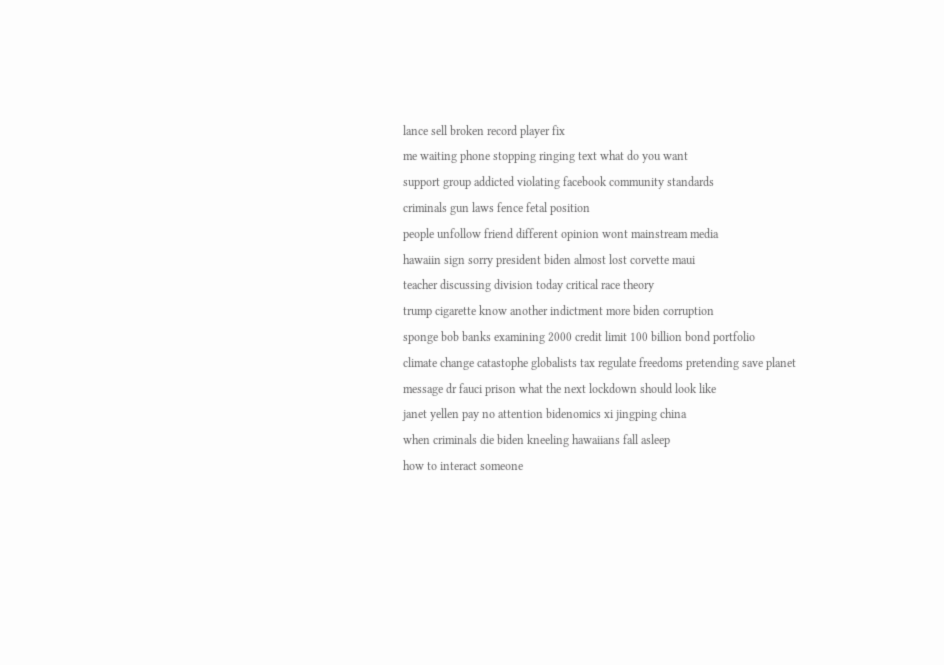lance sell broken record player fix
me waiting phone stopping ringing text what do you want
support group addicted violating facebook community standards
criminals gun laws fence fetal position
people unfollow friend different opinion wont mainstream media
hawaiin sign sorry president biden almost lost corvette maui
teacher discussing division today critical race theory
trump cigarette know another indictment more biden corruption
sponge bob banks examining 2000 credit limit 100 billion bond portfolio
climate change catastophe globalists tax regulate freedoms pretending save planet
message dr fauci prison what the next lockdown should look like
janet yellen pay no attention bidenomics xi jingping china
when criminals die biden kneeling hawaiians fall asleep
how to interact someone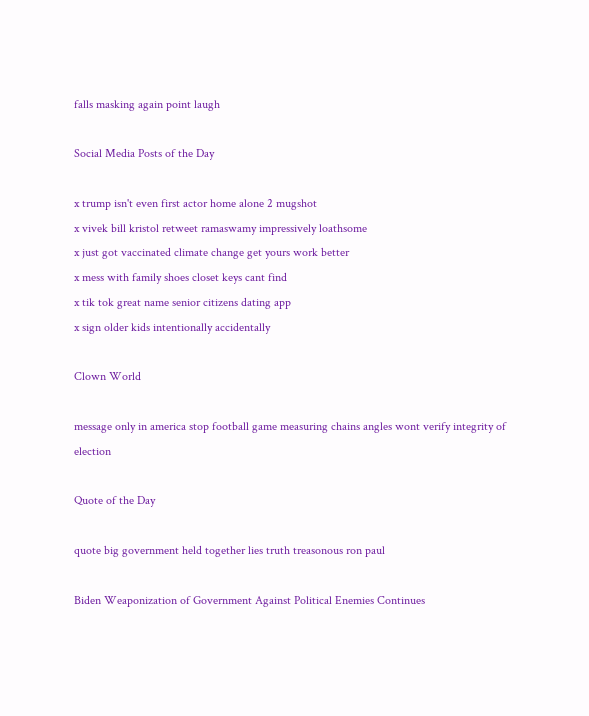falls masking again point laugh

Social Media Posts of the Day

x trump isn't even first actor home alone 2 mugshot
x vivek bill kristol retweet ramaswamy impressively loathsome
x just got vaccinated climate change get yours work better
x mess with family shoes closet keys cant find
x tik tok great name senior citizens dating app
x sign older kids intentionally accidentally

Clown World

message only in america stop football game measuring chains angles wont verify integrity of election

Quote of the Day

quote big government held together lies truth treasonous ron paul

Biden Weaponization of Government Against Political Enemies Continues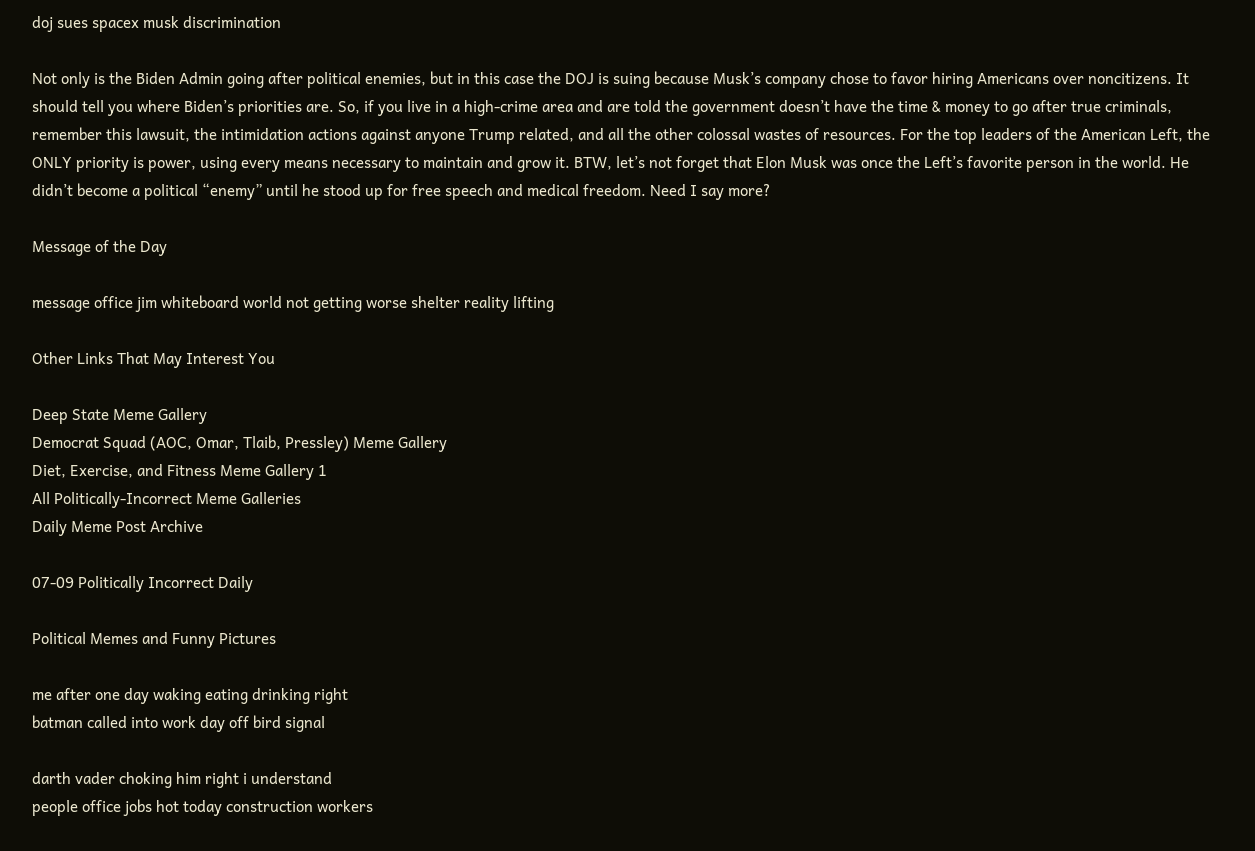doj sues spacex musk discrimination

Not only is the Biden Admin going after political enemies, but in this case the DOJ is suing because Musk’s company chose to favor hiring Americans over noncitizens. It should tell you where Biden’s priorities are. So, if you live in a high-crime area and are told the government doesn’t have the time & money to go after true criminals, remember this lawsuit, the intimidation actions against anyone Trump related, and all the other colossal wastes of resources. For the top leaders of the American Left, the ONLY priority is power, using every means necessary to maintain and grow it. BTW, let’s not forget that Elon Musk was once the Left’s favorite person in the world. He didn’t become a political “enemy” until he stood up for free speech and medical freedom. Need I say more?

Message of the Day

message office jim whiteboard world not getting worse shelter reality lifting

Other Links That May Interest You

Deep State Meme Gallery
Democrat Squad (AOC, Omar, Tlaib, Pressley) Meme Gallery
Diet, Exercise, and Fitness Meme Gallery 1
All Politically-Incorrect Meme Galleries
Daily Meme Post Archive

07-09 Politically Incorrect Daily

Political Memes and Funny Pictures

me after one day waking eating drinking right
batman called into work day off bird signal

darth vader choking him right i understand
people office jobs hot today construction workers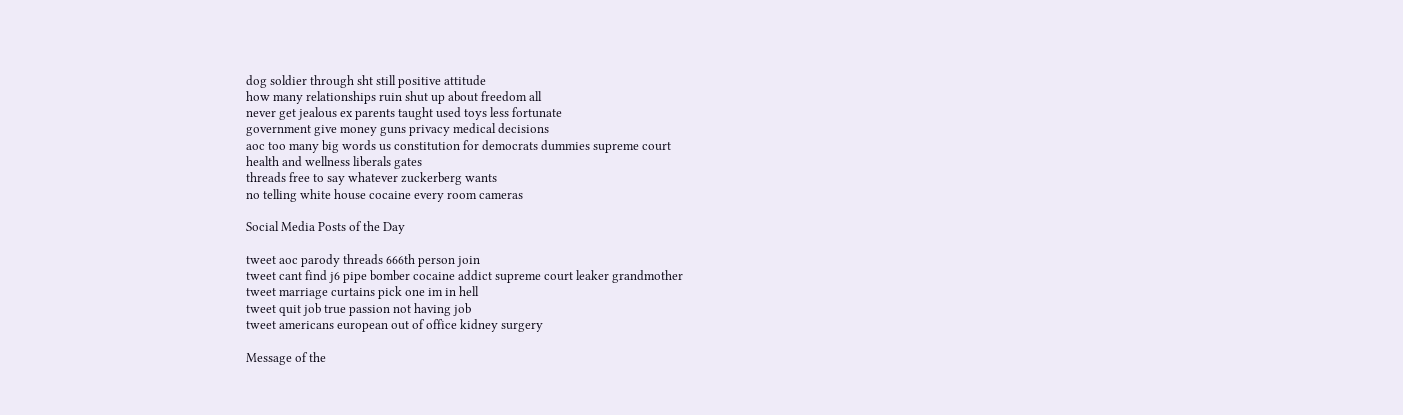dog soldier through sht still positive attitude
how many relationships ruin shut up about freedom all
never get jealous ex parents taught used toys less fortunate
government give money guns privacy medical decisions
aoc too many big words us constitution for democrats dummies supreme court
health and wellness liberals gates
threads free to say whatever zuckerberg wants
no telling white house cocaine every room cameras

Social Media Posts of the Day

tweet aoc parody threads 666th person join
tweet cant find j6 pipe bomber cocaine addict supreme court leaker grandmother
tweet marriage curtains pick one im in hell
tweet quit job true passion not having job
tweet americans european out of office kidney surgery

Message of the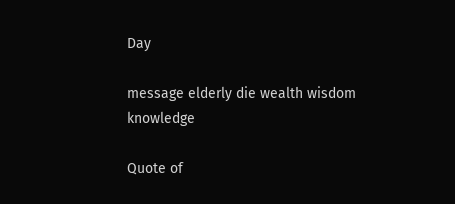Day

message elderly die wealth wisdom knowledge

Quote of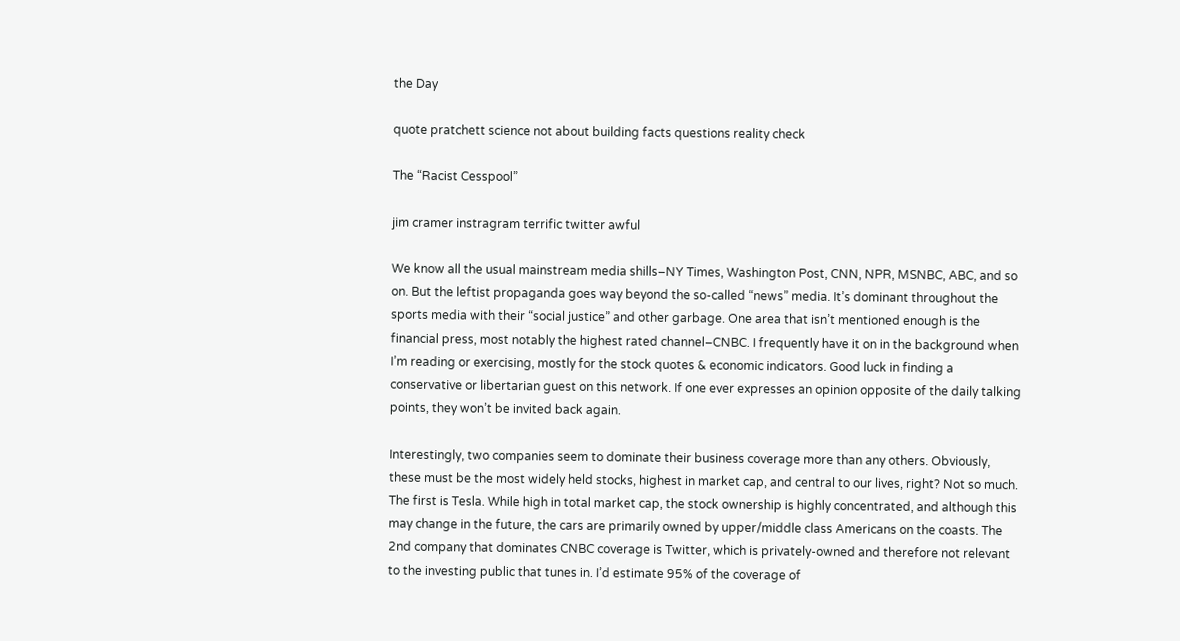the Day

quote pratchett science not about building facts questions reality check

The “Racist Cesspool”

jim cramer instragram terrific twitter awful

We know all the usual mainstream media shills–NY Times, Washington Post, CNN, NPR, MSNBC, ABC, and so on. But the leftist propaganda goes way beyond the so-called “news” media. It’s dominant throughout the sports media with their “social justice” and other garbage. One area that isn’t mentioned enough is the financial press, most notably the highest rated channel–CNBC. I frequently have it on in the background when I’m reading or exercising, mostly for the stock quotes & economic indicators. Good luck in finding a conservative or libertarian guest on this network. If one ever expresses an opinion opposite of the daily talking points, they won’t be invited back again.

Interestingly, two companies seem to dominate their business coverage more than any others. Obviously, these must be the most widely held stocks, highest in market cap, and central to our lives, right? Not so much. The first is Tesla. While high in total market cap, the stock ownership is highly concentrated, and although this may change in the future, the cars are primarily owned by upper/middle class Americans on the coasts. The 2nd company that dominates CNBC coverage is Twitter, which is privately-owned and therefore not relevant to the investing public that tunes in. I’d estimate 95% of the coverage of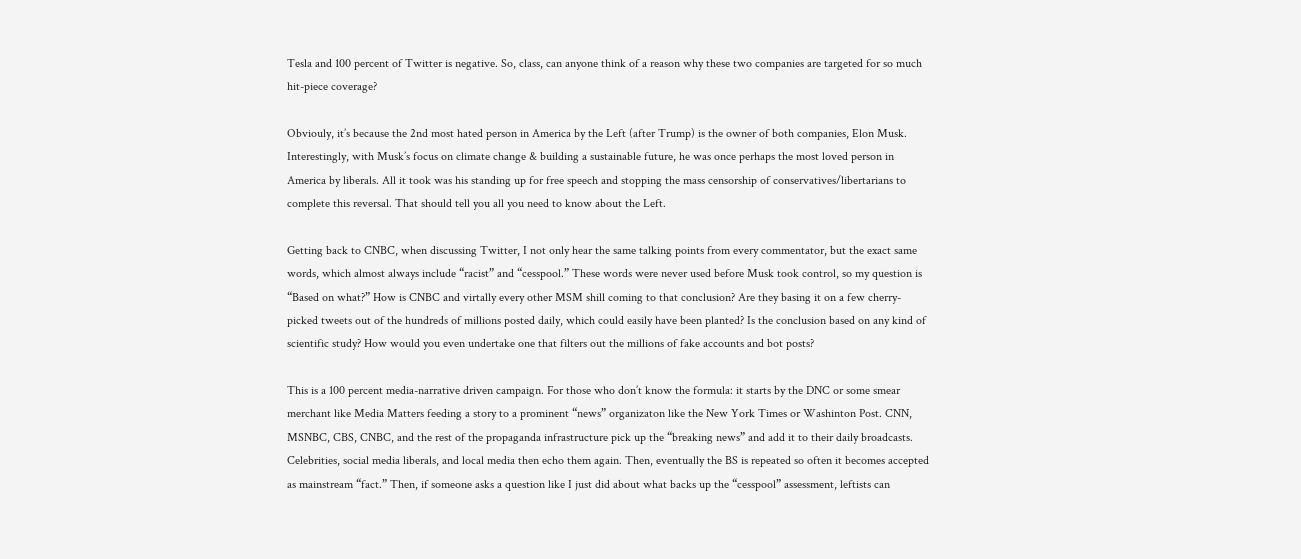Tesla and 100 percent of Twitter is negative. So, class, can anyone think of a reason why these two companies are targeted for so much hit-piece coverage?

Obviouly, it’s because the 2nd most hated person in America by the Left (after Trump) is the owner of both companies, Elon Musk. Interestingly, with Musk’s focus on climate change & building a sustainable future, he was once perhaps the most loved person in America by liberals. All it took was his standing up for free speech and stopping the mass censorship of conservatives/libertarians to complete this reversal. That should tell you all you need to know about the Left.

Getting back to CNBC, when discussing Twitter, I not only hear the same talking points from every commentator, but the exact same words, which almost always include “racist” and “cesspool.” These words were never used before Musk took control, so my question is “Based on what?” How is CNBC and virtally every other MSM shill coming to that conclusion? Are they basing it on a few cherry-picked tweets out of the hundreds of millions posted daily, which could easily have been planted? Is the conclusion based on any kind of scientific study? How would you even undertake one that filters out the millions of fake accounts and bot posts?

This is a 100 percent media-narrative driven campaign. For those who don’t know the formula: it starts by the DNC or some smear merchant like Media Matters feeding a story to a prominent “news” organizaton like the New York Times or Washinton Post. CNN, MSNBC, CBS, CNBC, and the rest of the propaganda infrastructure pick up the “breaking news” and add it to their daily broadcasts. Celebrities, social media liberals, and local media then echo them again. Then, eventually the BS is repeated so often it becomes accepted as mainstream “fact.” Then, if someone asks a question like I just did about what backs up the “cesspool” assessment, leftists can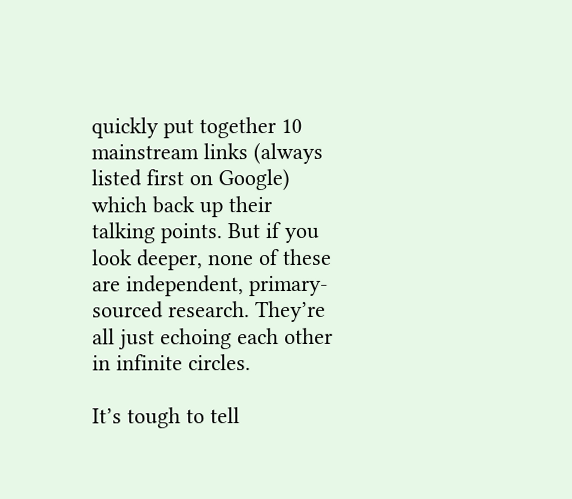quickly put together 10 mainstream links (always listed first on Google) which back up their talking points. But if you look deeper, none of these are independent, primary-sourced research. They’re all just echoing each other in infinite circles.

It’s tough to tell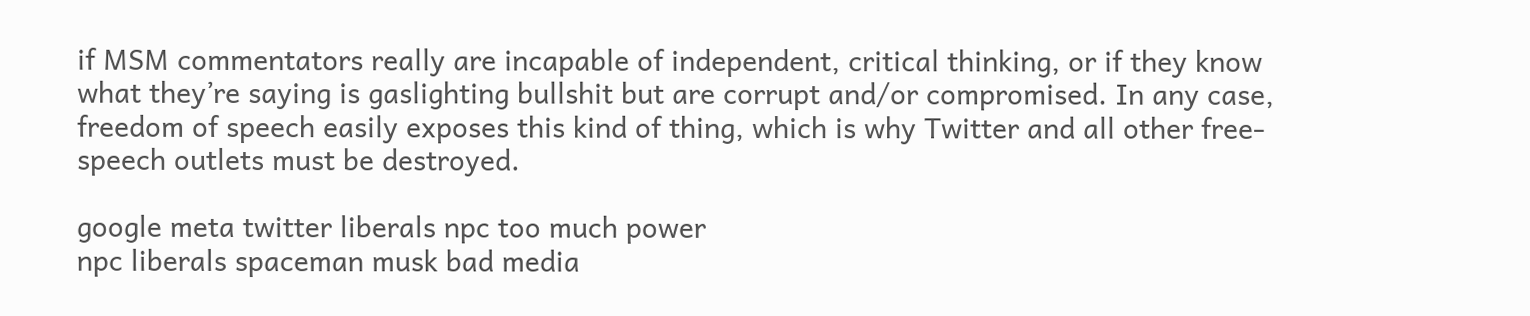if MSM commentators really are incapable of independent, critical thinking, or if they know what they’re saying is gaslighting bullshit but are corrupt and/or compromised. In any case, freedom of speech easily exposes this kind of thing, which is why Twitter and all other free-speech outlets must be destroyed.

google meta twitter liberals npc too much power
npc liberals spaceman musk bad media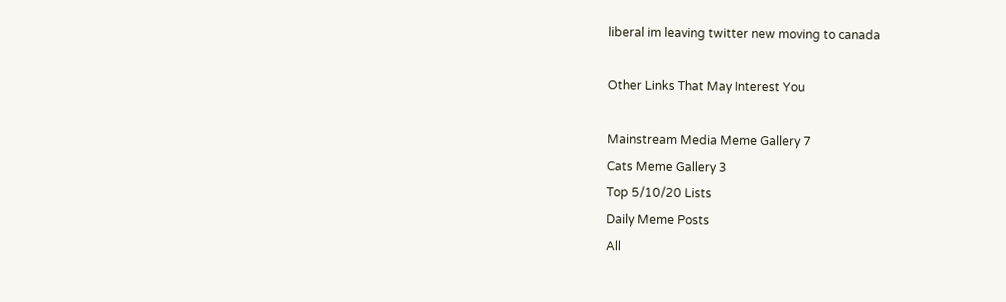liberal im leaving twitter new moving to canada

Other Links That May Interest You

Mainstream Media Meme Gallery 7
Cats Meme Gallery 3
Top 5/10/20 Lists
Daily Meme Posts
All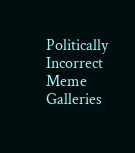Politically Incorrect Meme Galleries